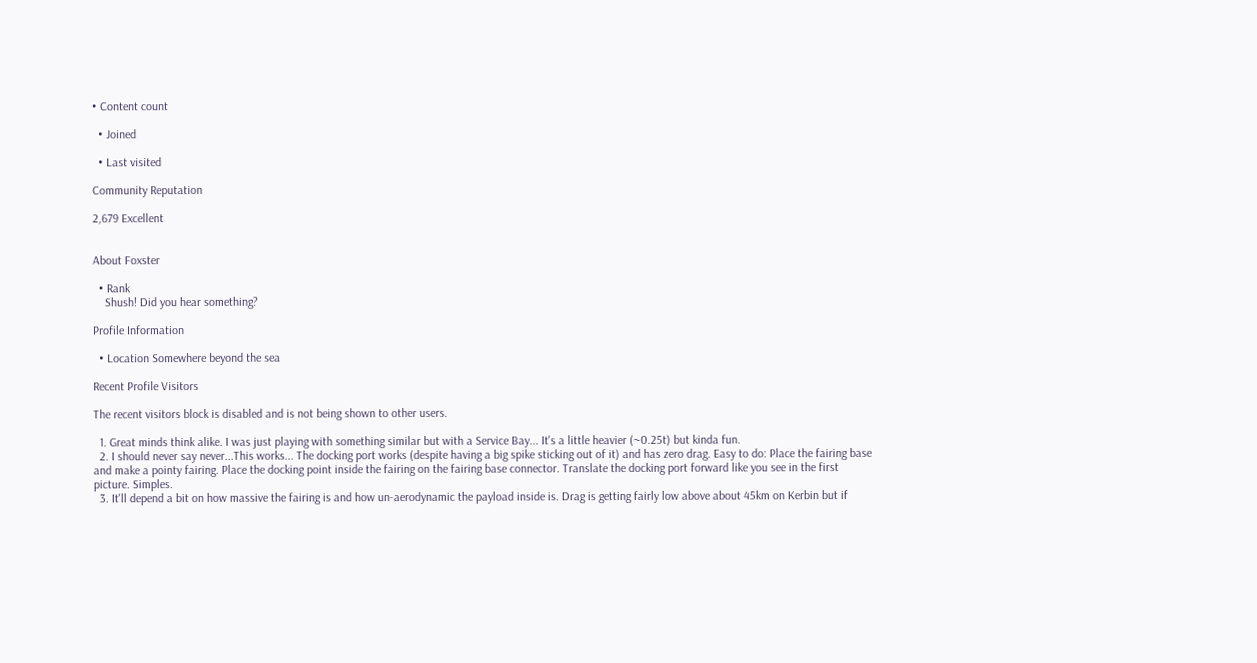• Content count

  • Joined

  • Last visited

Community Reputation

2,679 Excellent


About Foxster

  • Rank
    Shush! Did you hear something?

Profile Information

  • Location Somewhere beyond the sea

Recent Profile Visitors

The recent visitors block is disabled and is not being shown to other users.

  1. Great minds think alike. I was just playing with something similar but with a Service Bay... It's a little heavier (~0.25t) but kinda fun.
  2. I should never say never...This works... The docking port works (despite having a big spike sticking out of it) and has zero drag. Easy to do: Place the fairing base and make a pointy fairing. Place the docking point inside the fairing on the fairing base connector. Translate the docking port forward like you see in the first picture. Simples.
  3. It'll depend a bit on how massive the fairing is and how un-aerodynamic the payload inside is. Drag is getting fairly low above about 45km on Kerbin but if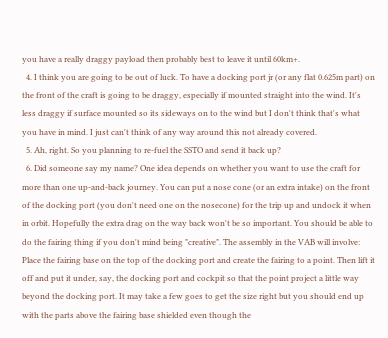you have a really draggy payload then probably best to leave it until 60km+.
  4. I think you are going to be out of luck. To have a docking port jr (or any flat 0.625m part) on the front of the craft is going to be draggy, especially if mounted straight into the wind. It's less draggy if surface mounted so its sideways on to the wind but I don't think that's what you have in mind. I just can't think of any way around this not already covered.
  5. Ah, right. So you planning to re-fuel the SSTO and send it back up?
  6. Did someone say my name? One idea depends on whether you want to use the craft for more than one up-and-back journey. You can put a nose cone (or an extra intake) on the front of the docking port (you don't need one on the nosecone) for the trip up and undock it when in orbit. Hopefully the extra drag on the way back won't be so important. You should be able to do the fairing thing if you don't mind being "creative". The assembly in the VAB will involve: Place the fairing base on the top of the docking port and create the fairing to a point. Then lift it off and put it under, say, the docking port and cockpit so that the point project a little way beyond the docking port. It may take a few goes to get the size right but you should end up with the parts above the fairing base shielded even though the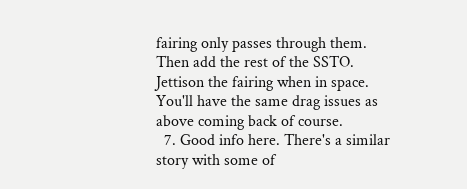fairing only passes through them. Then add the rest of the SSTO. Jettison the fairing when in space. You'll have the same drag issues as above coming back of course.
  7. Good info here. There's a similar story with some of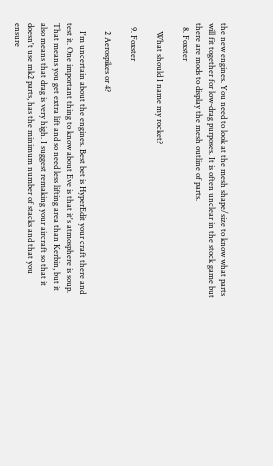the new engines. You need to look at the mesh shape/size to know what parts will fit together for low-drag purposes. It is often unclear in the stock game but there are mods to display the mesh outline of parts.
  8. Foxster

    What should I name my rocket?

  9. Foxster

    2 Aerospikes or 4?

    I'm uncertain about the engines. Best bet is HyperEdit your craft there and test it. One important thing to know about Eve is that it's atmosphere is soup. That means you get extra lift and so need less lifting area than Kerbin, but it also means that drag is very high. I suggest remaking your aircraft so that it doesn't use mk2 parts, has the minimum number of stacks and that you ensure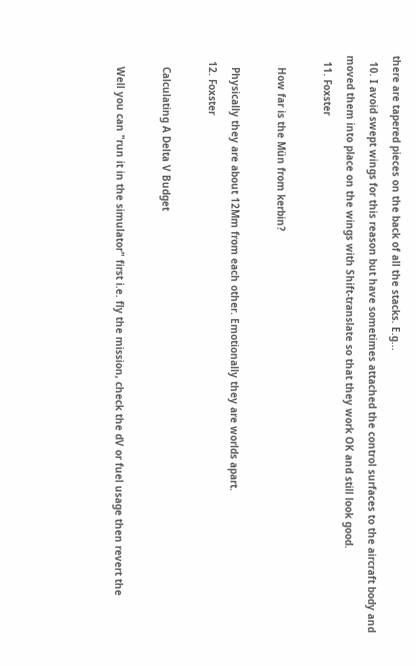there are tapered pieces on the back of all the stacks. E.g...
  10. I avoid swept wings for this reason but have sometimes attached the control surfaces to the aircraft body and moved them into place on the wings with Shift-translate so that they work OK and still look good.
  11. Foxster

    How far is the Mün from kerbin?

    Physically they are about 12Mm from each other. Emotionally they are worlds apart.
  12. Foxster

    Calculating A Delta V Budget

    Well you can "run it in the simulator" first i.e. fly the mission, check the dV or fuel usage then revert the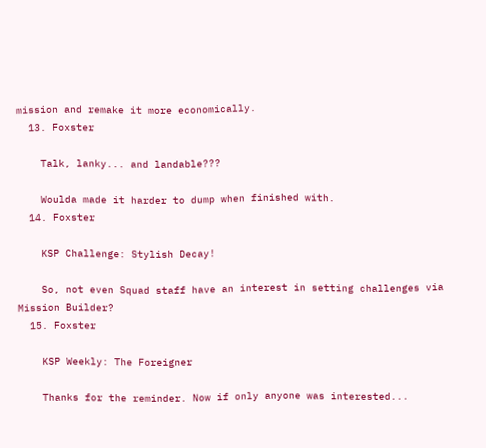mission and remake it more economically.
  13. Foxster

    Talk, lanky... and landable???

    Woulda made it harder to dump when finished with.
  14. Foxster

    KSP Challenge: Stylish Decay!

    So, not even Squad staff have an interest in setting challenges via Mission Builder?
  15. Foxster

    KSP Weekly: The Foreigner

    Thanks for the reminder. Now if only anyone was interested...